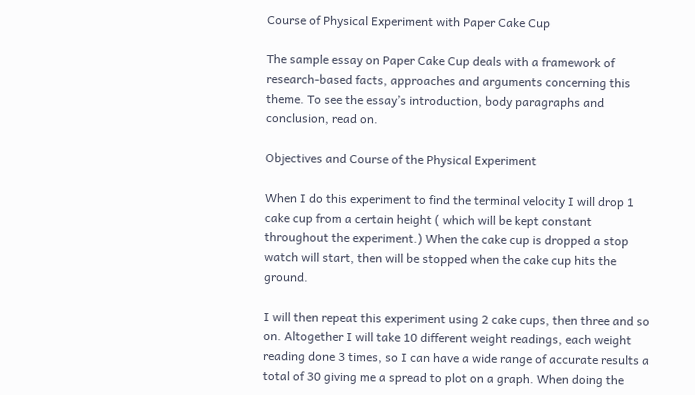Course of Physical Experiment with Paper Cake Cup

The sample essay on Paper Cake Cup deals with a framework of research-based facts, approaches and arguments concerning this theme. To see the essay’s introduction, body paragraphs and conclusion, read on.

Objectives and Course of the Physical Experiment

When I do this experiment to find the terminal velocity I will drop 1 cake cup from a certain height ( which will be kept constant throughout the experiment.) When the cake cup is dropped a stop watch will start, then will be stopped when the cake cup hits the ground.

I will then repeat this experiment using 2 cake cups, then three and so on. Altogether I will take 10 different weight readings, each weight reading done 3 times, so I can have a wide range of accurate results a total of 30 giving me a spread to plot on a graph. When doing the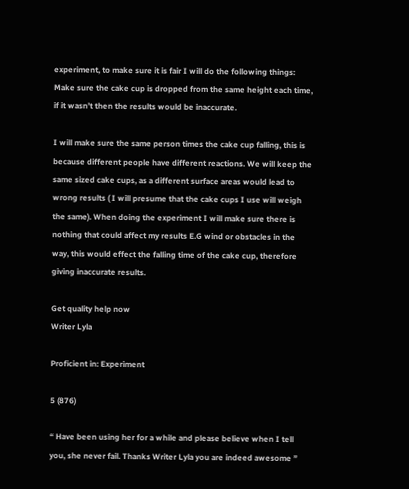experiment, to make sure it is fair I will do the following things: Make sure the cake cup is dropped from the same height each time, if it wasn’t then the results would be inaccurate.

I will make sure the same person times the cake cup falling, this is because different people have different reactions. We will keep the same sized cake cups, as a different surface areas would lead to wrong results ( I will presume that the cake cups I use will weigh the same). When doing the experiment I will make sure there is nothing that could affect my results E.G wind or obstacles in the way, this would effect the falling time of the cake cup, therefore giving inaccurate results.

Get quality help now
Writer Lyla

Proficient in: Experiment

5 (876)

“ Have been using her for a while and please believe when I tell you, she never fail. Thanks Writer Lyla you are indeed awesome ”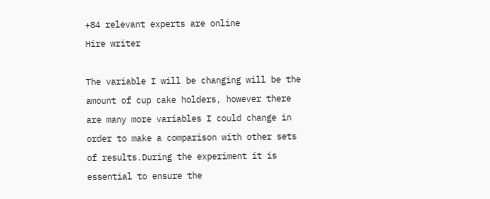+84 relevant experts are online
Hire writer

The variable I will be changing will be the amount of cup cake holders, however there are many more variables I could change in order to make a comparison with other sets of results.During the experiment it is essential to ensure the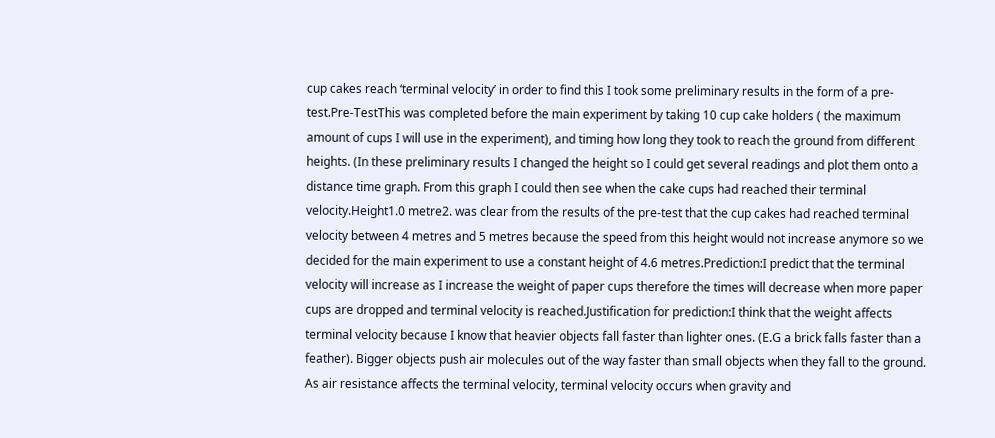cup cakes reach ‘terminal velocity’ in order to find this I took some preliminary results in the form of a pre-test.Pre-TestThis was completed before the main experiment by taking 10 cup cake holders ( the maximum amount of cups I will use in the experiment), and timing how long they took to reach the ground from different heights. (In these preliminary results I changed the height so I could get several readings and plot them onto a distance time graph. From this graph I could then see when the cake cups had reached their terminal velocity.Height1.0 metre2. was clear from the results of the pre-test that the cup cakes had reached terminal velocity between 4 metres and 5 metres because the speed from this height would not increase anymore so we decided for the main experiment to use a constant height of 4.6 metres.Prediction:I predict that the terminal velocity will increase as I increase the weight of paper cups therefore the times will decrease when more paper cups are dropped and terminal velocity is reached.Justification for prediction:I think that the weight affects terminal velocity because I know that heavier objects fall faster than lighter ones. (E.G a brick falls faster than a feather). Bigger objects push air molecules out of the way faster than small objects when they fall to the ground. As air resistance affects the terminal velocity, terminal velocity occurs when gravity and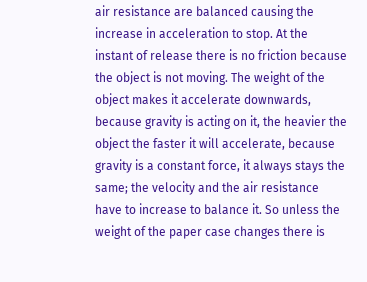air resistance are balanced causing the increase in acceleration to stop. At the instant of release there is no friction because the object is not moving. The weight of the object makes it accelerate downwards, because gravity is acting on it, the heavier the object the faster it will accelerate, because gravity is a constant force, it always stays the same; the velocity and the air resistance have to increase to balance it. So unless the weight of the paper case changes there is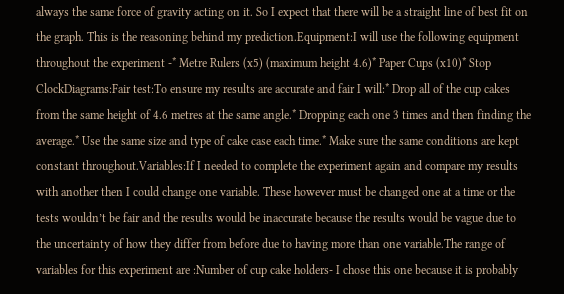always the same force of gravity acting on it. So I expect that there will be a straight line of best fit on the graph. This is the reasoning behind my prediction.Equipment:I will use the following equipment throughout the experiment -* Metre Rulers (x5) (maximum height 4.6)* Paper Cups (x10)* Stop ClockDiagrams:Fair test:To ensure my results are accurate and fair I will:* Drop all of the cup cakes from the same height of 4.6 metres at the same angle.* Dropping each one 3 times and then finding the average.* Use the same size and type of cake case each time.* Make sure the same conditions are kept constant throughout.Variables:If I needed to complete the experiment again and compare my results with another then I could change one variable. These however must be changed one at a time or the tests wouldn’t be fair and the results would be inaccurate because the results would be vague due to the uncertainty of how they differ from before due to having more than one variable.The range of variables for this experiment are :Number of cup cake holders- I chose this one because it is probably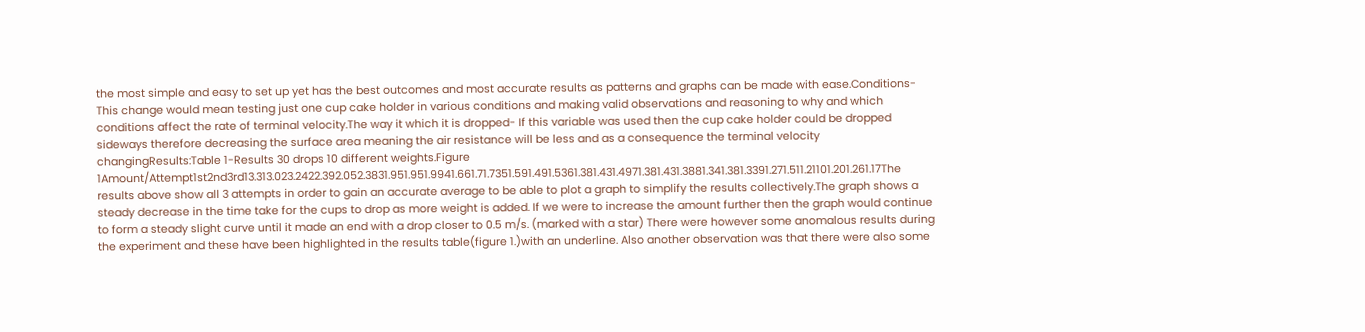the most simple and easy to set up yet has the best outcomes and most accurate results as patterns and graphs can be made with ease.Conditions- This change would mean testing just one cup cake holder in various conditions and making valid observations and reasoning to why and which conditions affect the rate of terminal velocity.The way it which it is dropped- If this variable was used then the cup cake holder could be dropped sideways therefore decreasing the surface area meaning the air resistance will be less and as a consequence the terminal velocity changingResults:Table 1-Results 30 drops 10 different weights.Figure 1Amount/Attempt1st2nd3rd13.313.023.2422.392.052.3831.951.951.9941.661.71.7351.591.491.5361.381.431.4971.381.431.3881.341.381.3391.271.511.21101.201.261.17The results above show all 3 attempts in order to gain an accurate average to be able to plot a graph to simplify the results collectively.The graph shows a steady decrease in the time take for the cups to drop as more weight is added. If we were to increase the amount further then the graph would continue to form a steady slight curve until it made an end with a drop closer to 0.5 m/s. (marked with a star) There were however some anomalous results during the experiment and these have been highlighted in the results table(figure 1.)with an underline. Also another observation was that there were also some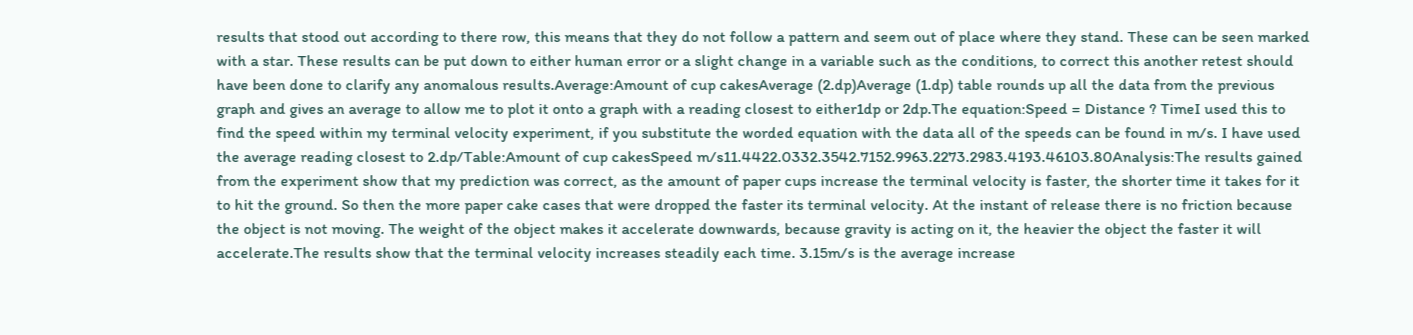results that stood out according to there row, this means that they do not follow a pattern and seem out of place where they stand. These can be seen marked with a star. These results can be put down to either human error or a slight change in a variable such as the conditions, to correct this another retest should have been done to clarify any anomalous results.Average:Amount of cup cakesAverage (2.dp)Average (1.dp) table rounds up all the data from the previous graph and gives an average to allow me to plot it onto a graph with a reading closest to either1dp or 2dp.The equation:Speed = Distance ? TimeI used this to find the speed within my terminal velocity experiment, if you substitute the worded equation with the data all of the speeds can be found in m/s. I have used the average reading closest to 2.dp/Table:Amount of cup cakesSpeed m/s11.4422.0332.3542.7152.9963.2273.2983.4193.46103.80Analysis:The results gained from the experiment show that my prediction was correct, as the amount of paper cups increase the terminal velocity is faster, the shorter time it takes for it to hit the ground. So then the more paper cake cases that were dropped the faster its terminal velocity. At the instant of release there is no friction because the object is not moving. The weight of the object makes it accelerate downwards, because gravity is acting on it, the heavier the object the faster it will accelerate.The results show that the terminal velocity increases steadily each time. 3.15m/s is the average increase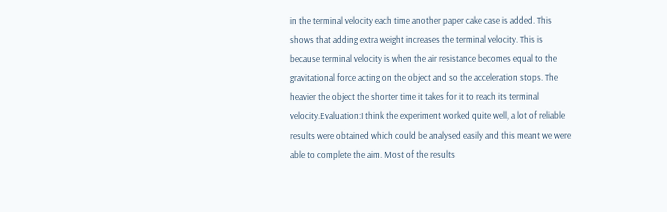in the terminal velocity each time another paper cake case is added. This shows that adding extra weight increases the terminal velocity. This is because terminal velocity is when the air resistance becomes equal to the gravitational force acting on the object and so the acceleration stops. The heavier the object the shorter time it takes for it to reach its terminal velocity.Evaluation:I think the experiment worked quite well, a lot of reliable results were obtained which could be analysed easily and this meant we were able to complete the aim. Most of the results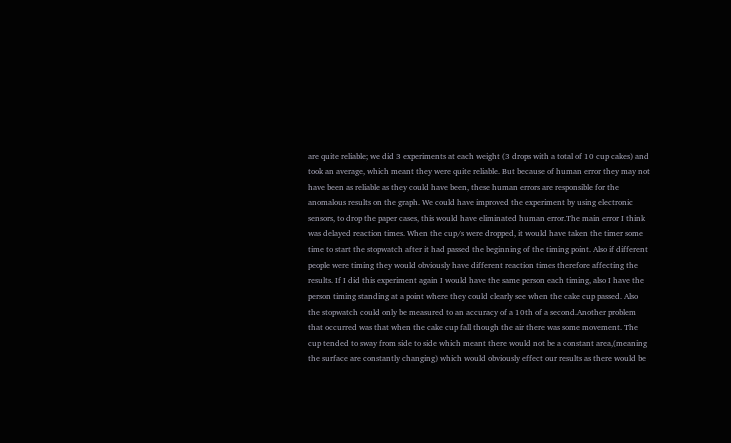are quite reliable; we did 3 experiments at each weight (3 drops with a total of 10 cup cakes) and took an average, which meant they were quite reliable. But because of human error they may not have been as reliable as they could have been, these human errors are responsible for the anomalous results on the graph. We could have improved the experiment by using electronic sensors, to drop the paper cases, this would have eliminated human error.The main error I think was delayed reaction times. When the cup/s were dropped, it would have taken the timer some time to start the stopwatch after it had passed the beginning of the timing point. Also if different people were timing they would obviously have different reaction times therefore affecting the results. If I did this experiment again I would have the same person each timing, also I have the person timing standing at a point where they could clearly see when the cake cup passed. Also the stopwatch could only be measured to an accuracy of a 10th of a second.Another problem that occurred was that when the cake cup fall though the air there was some movement. The cup tended to sway from side to side which meant there would not be a constant area,(meaning the surface are constantly changing) which would obviously effect our results as there would be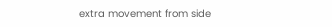extra movement from side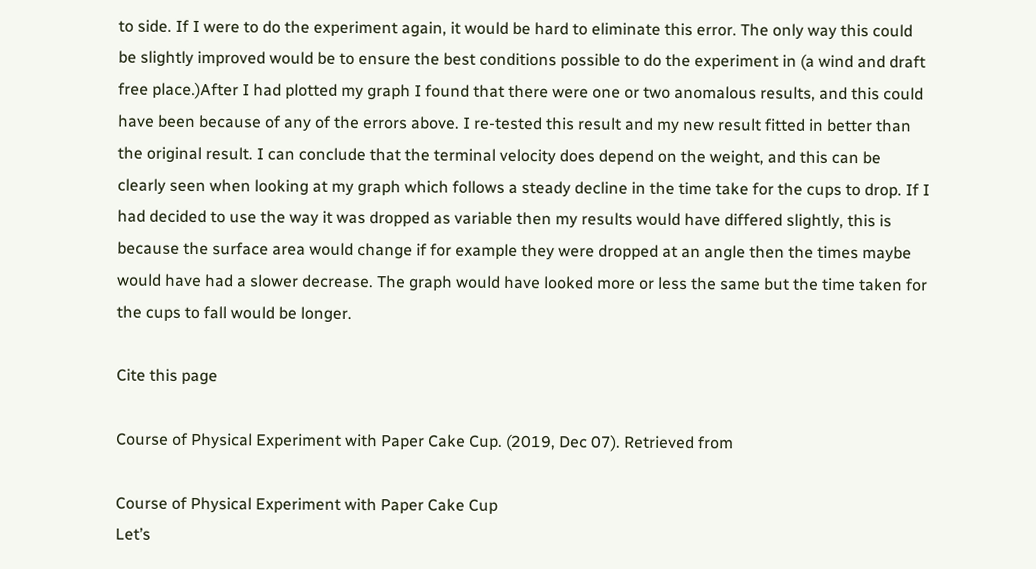to side. If I were to do the experiment again, it would be hard to eliminate this error. The only way this could be slightly improved would be to ensure the best conditions possible to do the experiment in (a wind and draft free place.)After I had plotted my graph I found that there were one or two anomalous results, and this could have been because of any of the errors above. I re-tested this result and my new result fitted in better than the original result. I can conclude that the terminal velocity does depend on the weight, and this can be clearly seen when looking at my graph which follows a steady decline in the time take for the cups to drop. If I had decided to use the way it was dropped as variable then my results would have differed slightly, this is because the surface area would change if for example they were dropped at an angle then the times maybe would have had a slower decrease. The graph would have looked more or less the same but the time taken for the cups to fall would be longer.

Cite this page

Course of Physical Experiment with Paper Cake Cup. (2019, Dec 07). Retrieved from

Course of Physical Experiment with Paper Cake Cup
Let’s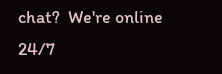chat?  We're online 24/7